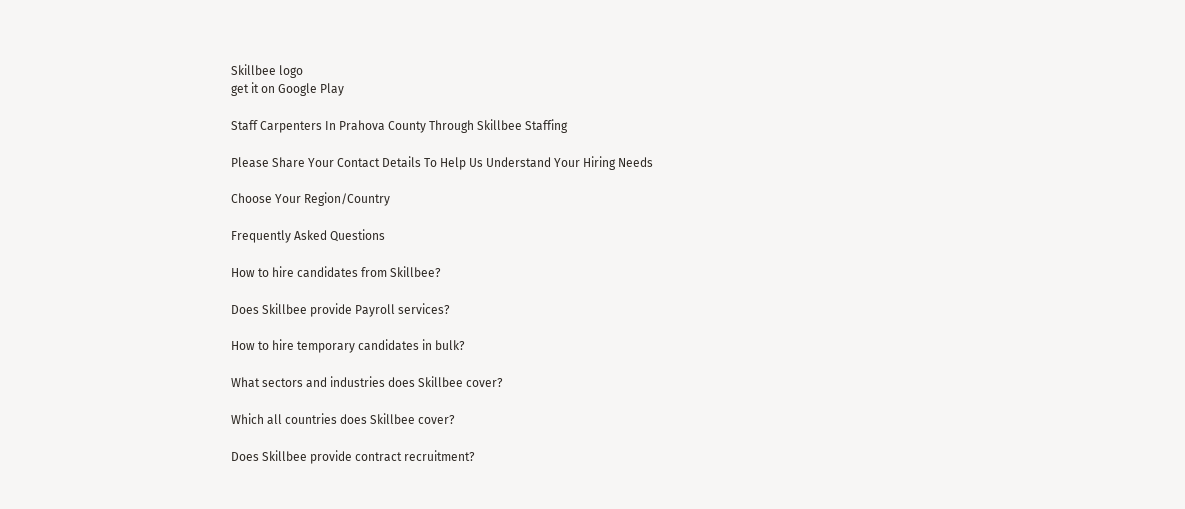Skillbee logo
get it on Google Play

Staff Carpenters In Prahova County Through Skillbee Staffing

Please Share Your Contact Details To Help Us Understand Your Hiring Needs

Choose Your Region/Country

Frequently Asked Questions

How to hire candidates from Skillbee?

Does Skillbee provide Payroll services?

How to hire temporary candidates in bulk?

What sectors and industries does Skillbee cover?

Which all countries does Skillbee cover?

Does Skillbee provide contract recruitment?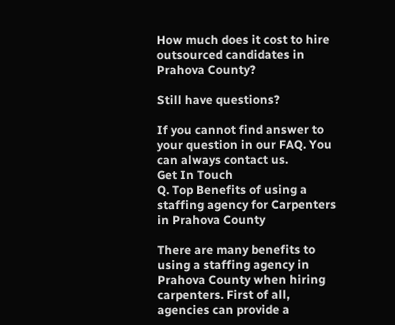How much does it cost to hire outsourced candidates in Prahova County?

Still have questions?

If you cannot find answer to your question in our FAQ. You can always contact us.
Get In Touch
Q. Top Benefits of using a staffing agency for Carpenters in Prahova County

There are many benefits to using a staffing agency in Prahova County when hiring carpenters. First of all, agencies can provide a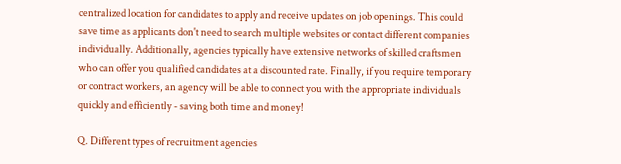centralized location for candidates to apply and receive updates on job openings. This could save time as applicants don't need to search multiple websites or contact different companies individually. Additionally, agencies typically have extensive networks of skilled craftsmen who can offer you qualified candidates at a discounted rate. Finally, if you require temporary or contract workers, an agency will be able to connect you with the appropriate individuals quickly and efficiently - saving both time and money!

Q. Different types of recruitment agencies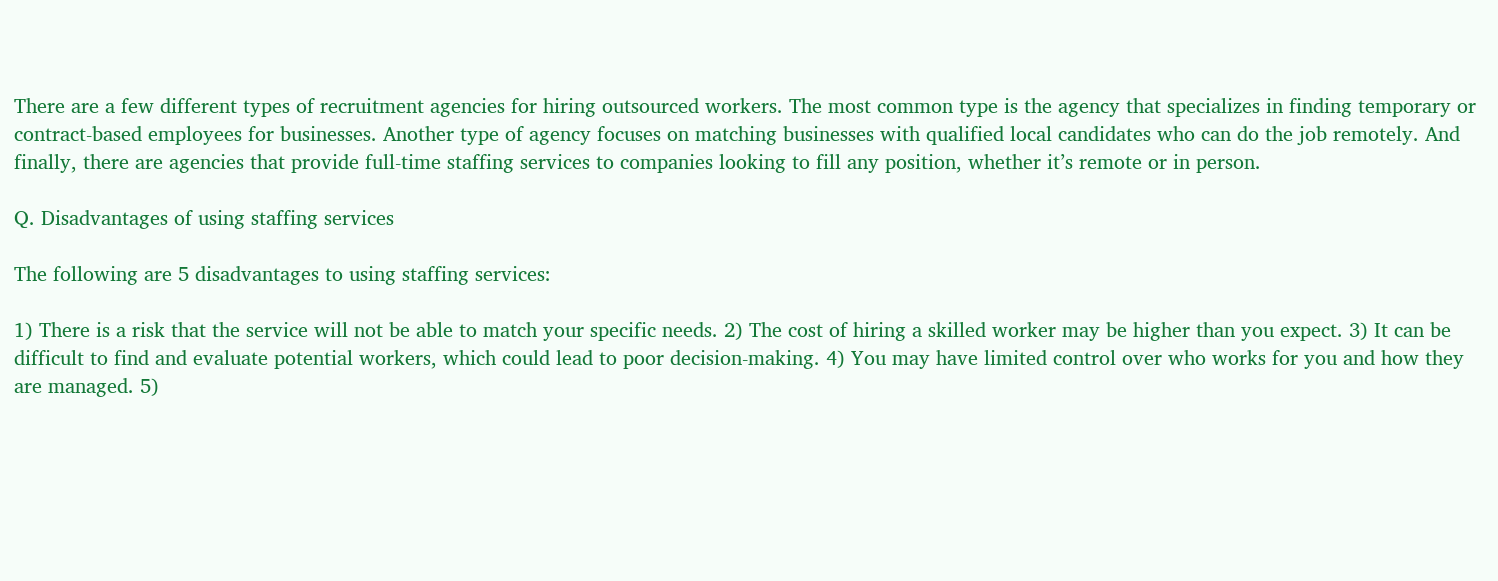There are a few different types of recruitment agencies for hiring outsourced workers. The most common type is the agency that specializes in finding temporary or contract-based employees for businesses. Another type of agency focuses on matching businesses with qualified local candidates who can do the job remotely. And finally, there are agencies that provide full-time staffing services to companies looking to fill any position, whether it’s remote or in person.

Q. Disadvantages of using staffing services

The following are 5 disadvantages to using staffing services:

1) There is a risk that the service will not be able to match your specific needs. 2) The cost of hiring a skilled worker may be higher than you expect. 3) It can be difficult to find and evaluate potential workers, which could lead to poor decision-making. 4) You may have limited control over who works for you and how they are managed. 5)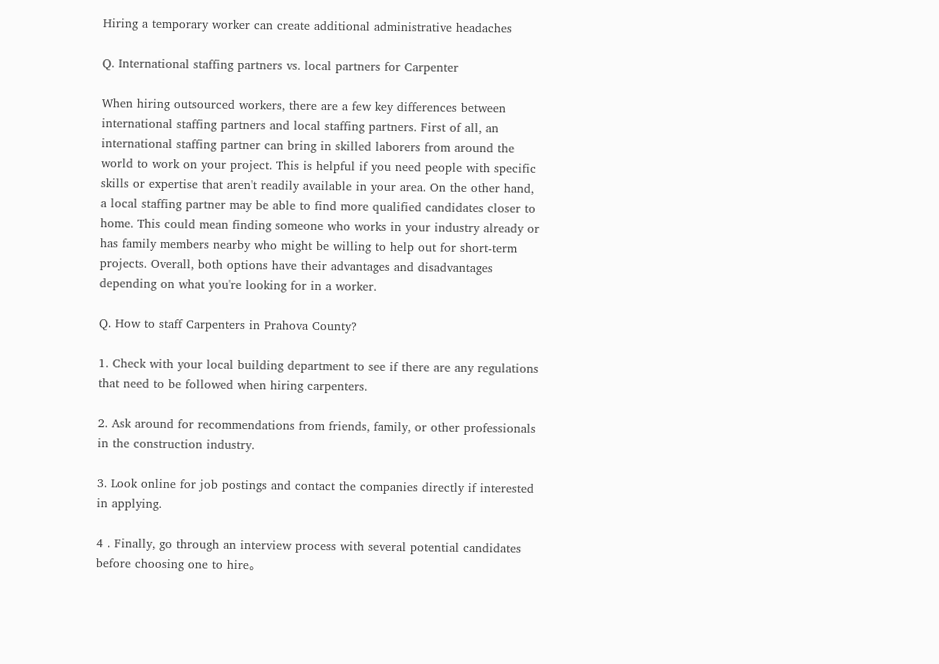Hiring a temporary worker can create additional administrative headaches

Q. International staffing partners vs. local partners for Carpenter

When hiring outsourced workers, there are a few key differences between international staffing partners and local staffing partners. First of all, an international staffing partner can bring in skilled laborers from around the world to work on your project. This is helpful if you need people with specific skills or expertise that aren't readily available in your area. On the other hand, a local staffing partner may be able to find more qualified candidates closer to home. This could mean finding someone who works in your industry already or has family members nearby who might be willing to help out for short-term projects. Overall, both options have their advantages and disadvantages depending on what you're looking for in a worker.

Q. How to staff Carpenters in Prahova County?

1. Check with your local building department to see if there are any regulations that need to be followed when hiring carpenters.

2. Ask around for recommendations from friends, family, or other professionals in the construction industry.

3. Look online for job postings and contact the companies directly if interested in applying.

4 . Finally, go through an interview process with several potential candidates before choosing one to hire。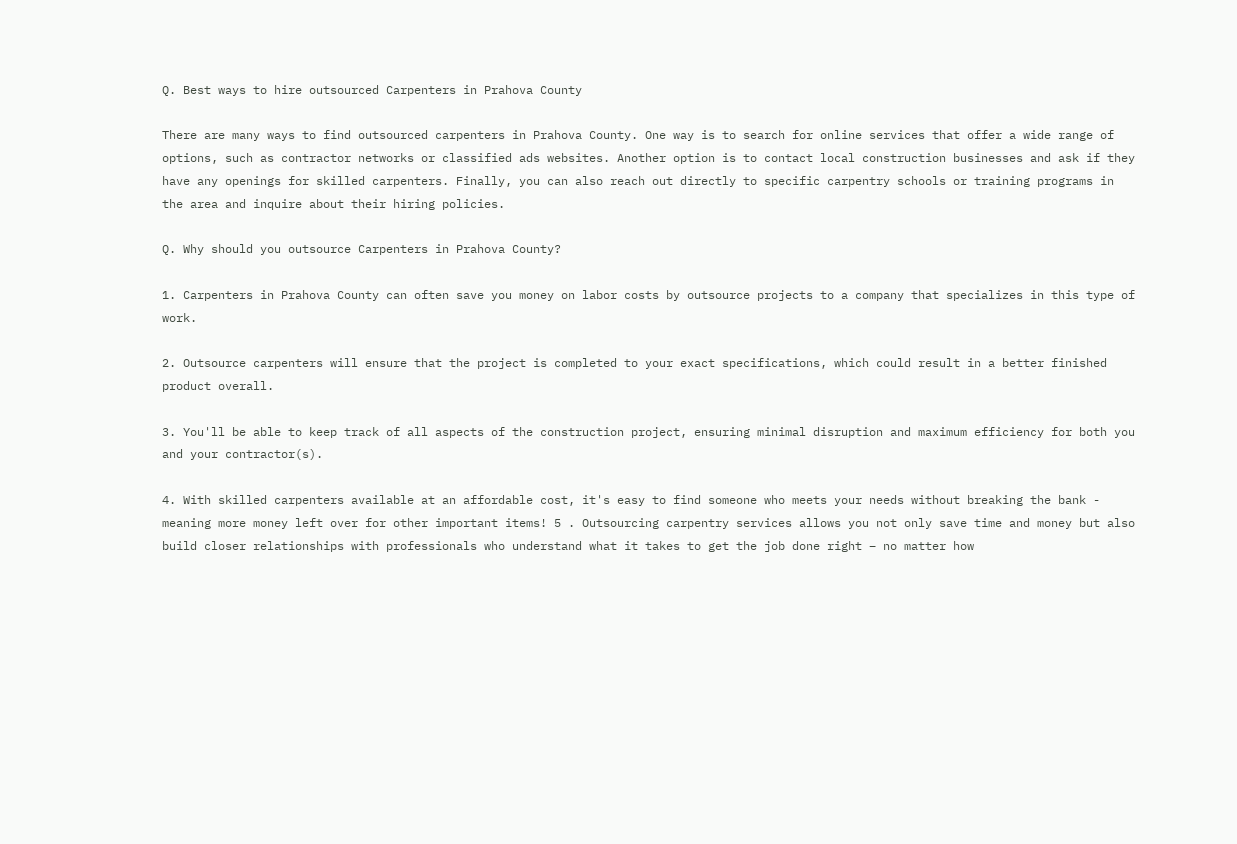Q. Best ways to hire outsourced Carpenters in Prahova County

There are many ways to find outsourced carpenters in Prahova County. One way is to search for online services that offer a wide range of options, such as contractor networks or classified ads websites. Another option is to contact local construction businesses and ask if they have any openings for skilled carpenters. Finally, you can also reach out directly to specific carpentry schools or training programs in the area and inquire about their hiring policies.

Q. Why should you outsource Carpenters in Prahova County?

1. Carpenters in Prahova County can often save you money on labor costs by outsource projects to a company that specializes in this type of work.

2. Outsource carpenters will ensure that the project is completed to your exact specifications, which could result in a better finished product overall.

3. You'll be able to keep track of all aspects of the construction project, ensuring minimal disruption and maximum efficiency for both you and your contractor(s).

4. With skilled carpenters available at an affordable cost, it's easy to find someone who meets your needs without breaking the bank - meaning more money left over for other important items! 5 . Outsourcing carpentry services allows you not only save time and money but also build closer relationships with professionals who understand what it takes to get the job done right – no matter how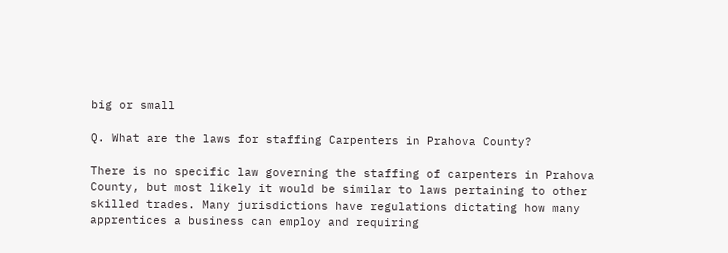big or small

Q. What are the laws for staffing Carpenters in Prahova County?

There is no specific law governing the staffing of carpenters in Prahova County, but most likely it would be similar to laws pertaining to other skilled trades. Many jurisdictions have regulations dictating how many apprentices a business can employ and requiring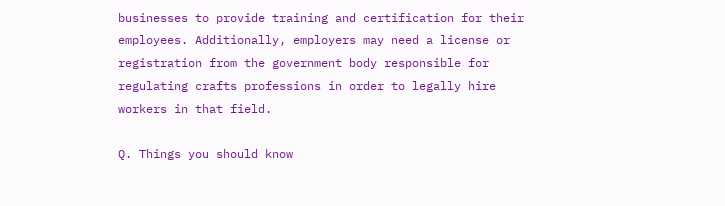businesses to provide training and certification for their employees. Additionally, employers may need a license or registration from the government body responsible for regulating crafts professions in order to legally hire workers in that field.

Q. Things you should know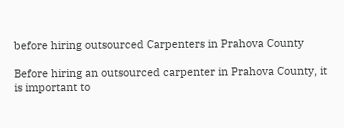before hiring outsourced Carpenters in Prahova County

Before hiring an outsourced carpenter in Prahova County, it is important to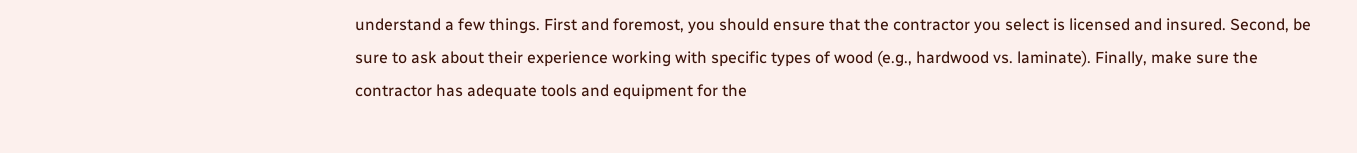understand a few things. First and foremost, you should ensure that the contractor you select is licensed and insured. Second, be sure to ask about their experience working with specific types of wood (e.g., hardwood vs. laminate). Finally, make sure the contractor has adequate tools and equipment for the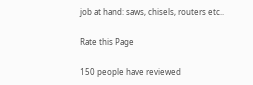job at hand: saws, chisels, routers etc..

Rate this Page

150 people have reviewed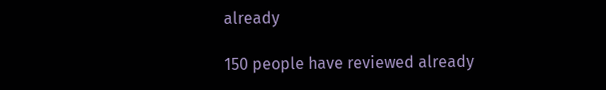already

150 people have reviewed already